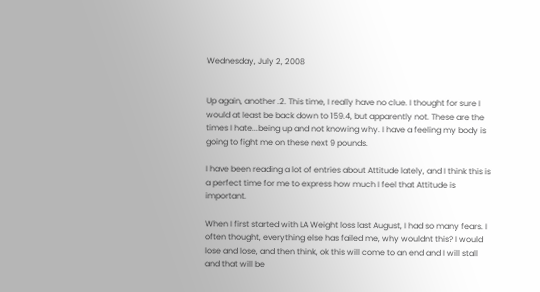Wednesday, July 2, 2008


Up again, another .2. This time, I really have no clue. I thought for sure I would at least be back down to 159.4, but apparently not. These are the times I hate...being up and not knowing why. I have a feeling my body is going to fight me on these next 9 pounds.

I have been reading a lot of entries about Attitude lately, and I think this is a perfect time for me to express how much I feel that Attitude is important.

When I first started with LA Weight loss last August, I had so many fears. I often thought, everything else has failed me, why wouldnt this? I would lose and lose, and then think, ok this will come to an end and I will stall and that will be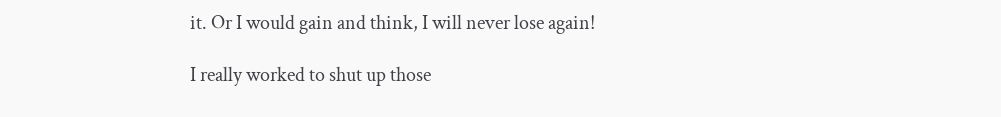it. Or I would gain and think, I will never lose again!

I really worked to shut up those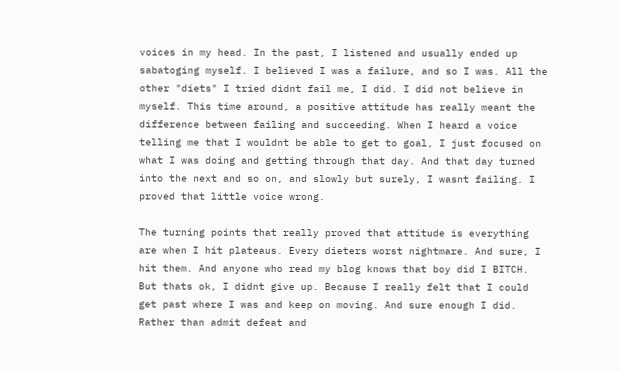voices in my head. In the past, I listened and usually ended up sabatoging myself. I believed I was a failure, and so I was. All the other "diets" I tried didnt fail me, I did. I did not believe in myself. This time around, a positive attitude has really meant the difference between failing and succeeding. When I heard a voice telling me that I wouldnt be able to get to goal, I just focused on what I was doing and getting through that day. And that day turned into the next and so on, and slowly but surely, I wasnt failing. I proved that little voice wrong.

The turning points that really proved that attitude is everything are when I hit plateaus. Every dieters worst nightmare. And sure, I hit them. And anyone who read my blog knows that boy did I BITCH. But thats ok, I didnt give up. Because I really felt that I could get past where I was and keep on moving. And sure enough I did. Rather than admit defeat and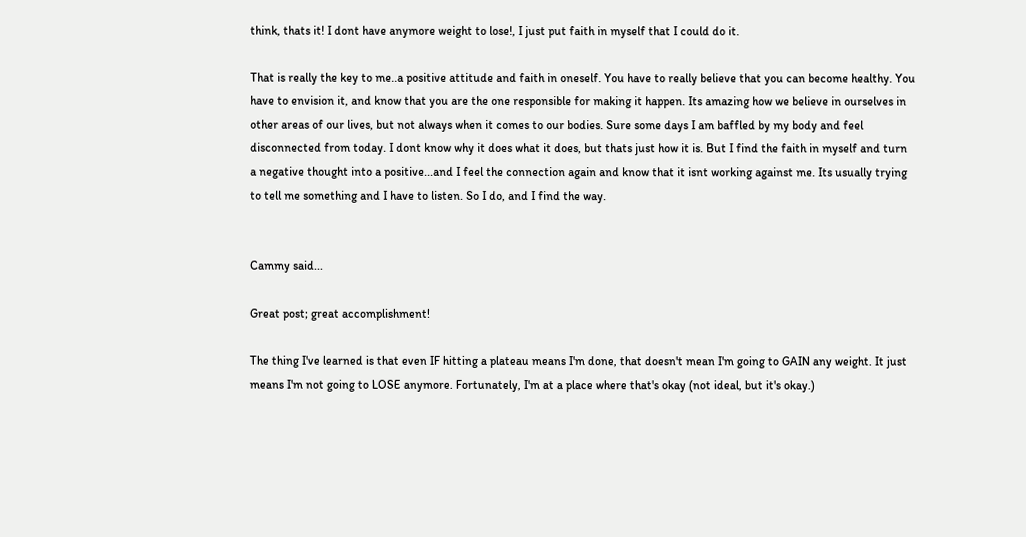think, thats it! I dont have anymore weight to lose!, I just put faith in myself that I could do it.

That is really the key to me..a positive attitude and faith in oneself. You have to really believe that you can become healthy. You have to envision it, and know that you are the one responsible for making it happen. Its amazing how we believe in ourselves in other areas of our lives, but not always when it comes to our bodies. Sure some days I am baffled by my body and feel disconnected from today. I dont know why it does what it does, but thats just how it is. But I find the faith in myself and turn a negative thought into a positive...and I feel the connection again and know that it isnt working against me. Its usually trying to tell me something and I have to listen. So I do, and I find the way.


Cammy said...

Great post; great accomplishment!

The thing I've learned is that even IF hitting a plateau means I'm done, that doesn't mean I'm going to GAIN any weight. It just means I'm not going to LOSE anymore. Fortunately, I'm at a place where that's okay (not ideal, but it's okay.)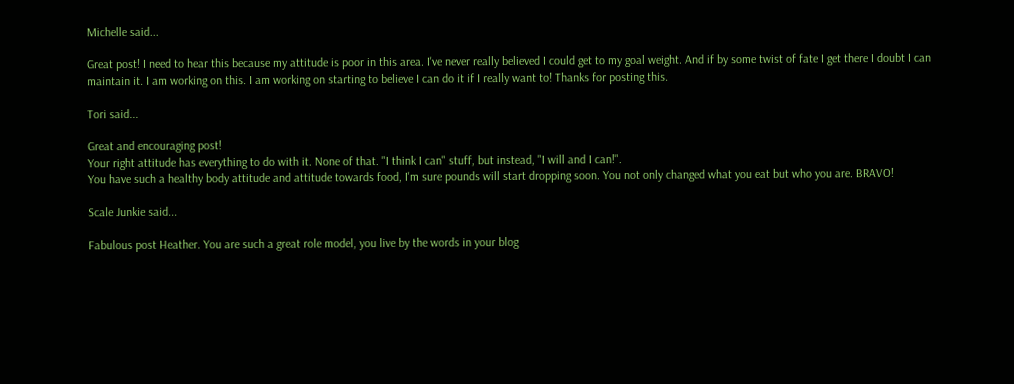Michelle said...

Great post! I need to hear this because my attitude is poor in this area. I've never really believed I could get to my goal weight. And if by some twist of fate I get there I doubt I can maintain it. I am working on this. I am working on starting to believe I can do it if I really want to! Thanks for posting this.

Tori said...

Great and encouraging post!
Your right attitude has everything to do with it. None of that. "I think I can" stuff, but instead, "I will and I can!".
You have such a healthy body attitude and attitude towards food, I'm sure pounds will start dropping soon. You not only changed what you eat but who you are. BRAVO!

Scale Junkie said...

Fabulous post Heather. You are such a great role model, you live by the words in your blog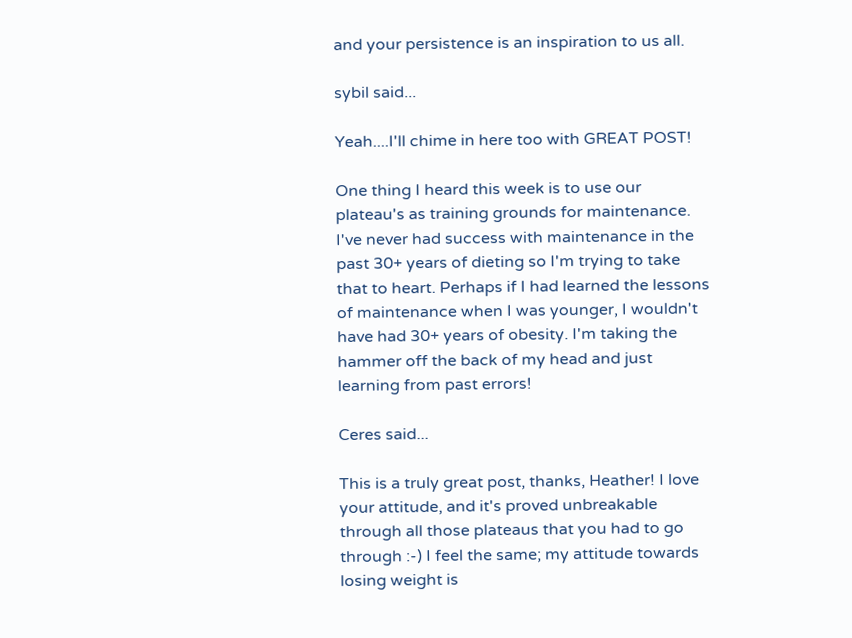and your persistence is an inspiration to us all.

sybil said...

Yeah....I'll chime in here too with GREAT POST!

One thing I heard this week is to use our plateau's as training grounds for maintenance. I've never had success with maintenance in the past 30+ years of dieting so I'm trying to take that to heart. Perhaps if I had learned the lessons of maintenance when I was younger, I wouldn't have had 30+ years of obesity. I'm taking the hammer off the back of my head and just learning from past errors!

Ceres said...

This is a truly great post, thanks, Heather! I love your attitude, and it's proved unbreakable through all those plateaus that you had to go through :-) I feel the same; my attitude towards losing weight is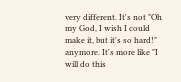very different. It's not "Oh my God, I wish I could make it, but it's so hard!" anymore. It's more like "I will do this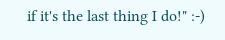if it's the last thing I do!" :-)